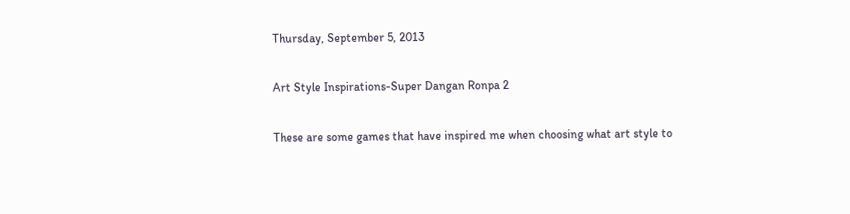Thursday, September 5, 2013

Art Style Inspirations-Super Dangan Ronpa 2

These are some games that have inspired me when choosing what art style to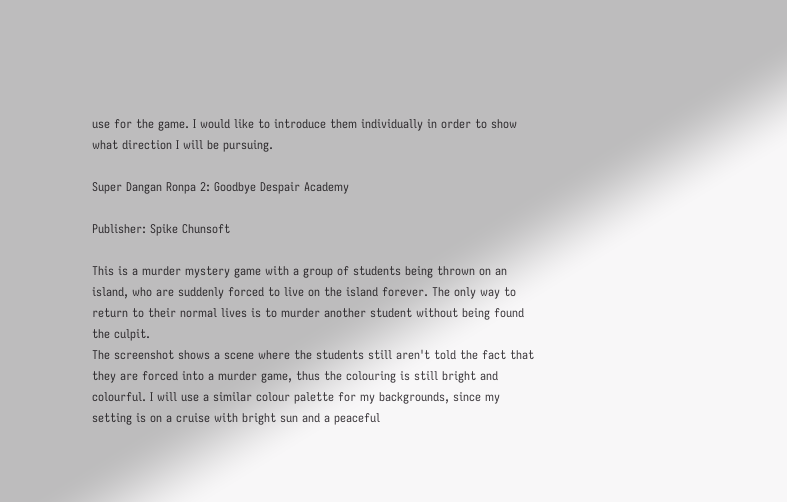use for the game. I would like to introduce them individually in order to show what direction I will be pursuing.

Super Dangan Ronpa 2: Goodbye Despair Academy

Publisher: Spike Chunsoft

This is a murder mystery game with a group of students being thrown on an island, who are suddenly forced to live on the island forever. The only way to return to their normal lives is to murder another student without being found the culpit.
The screenshot shows a scene where the students still aren't told the fact that they are forced into a murder game, thus the colouring is still bright and colourful. I will use a similar colour palette for my backgrounds, since my setting is on a cruise with bright sun and a peaceful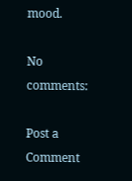mood.

No comments:

Post a Comment